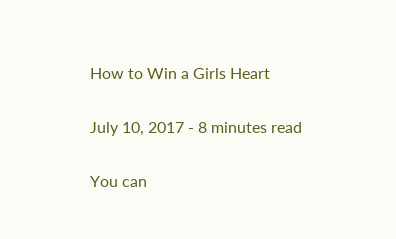How to Win a Girls Heart

July 10, 2017 - 8 minutes read

You can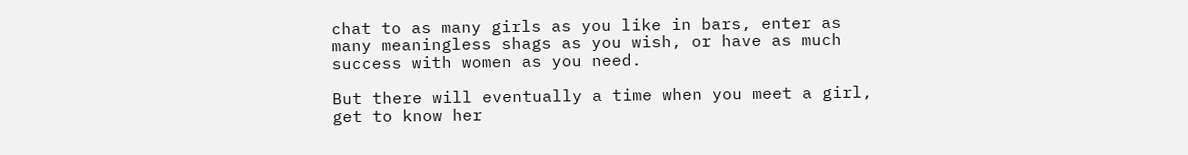chat to as many girls as you like in bars, enter as many meaningless shags as you wish, or have as much success with women as you need.

But there will eventually a time when you meet a girl, get to know her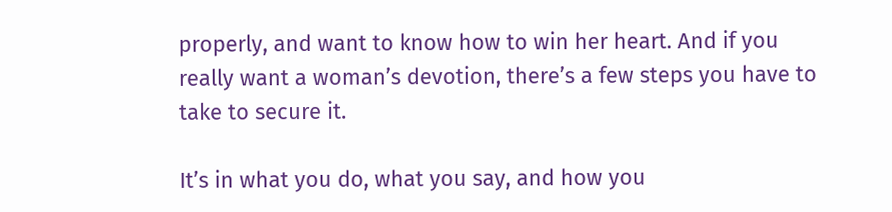properly, and want to know how to win her heart. And if you really want a woman’s devotion, there’s a few steps you have to take to secure it.

It’s in what you do, what you say, and how you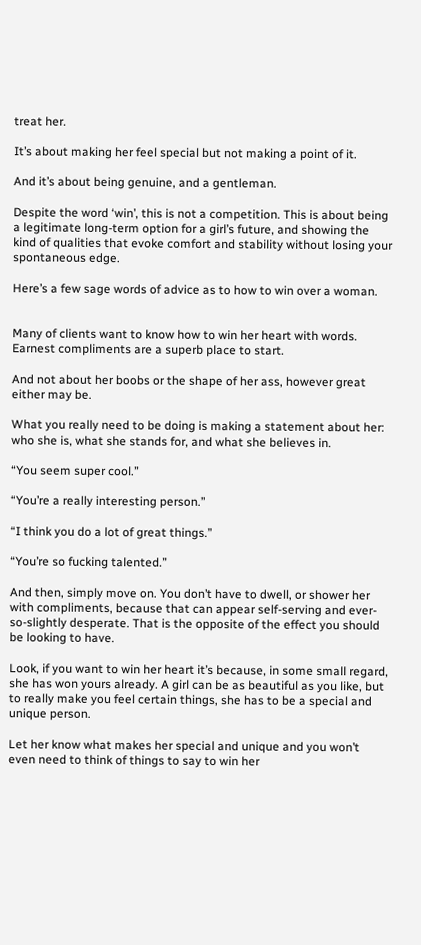treat her.

It’s about making her feel special but not making a point of it.

And it’s about being genuine, and a gentleman.

Despite the word ‘win’, this is not a competition. This is about being a legitimate long-term option for a girl’s future, and showing the kind of qualities that evoke comfort and stability without losing your spontaneous edge.

Here’s a few sage words of advice as to how to win over a woman.


Many of clients want to know how to win her heart with words. Earnest compliments are a superb place to start.

And not about her boobs or the shape of her ass, however great either may be.

What you really need to be doing is making a statement about her: who she is, what she stands for, and what she believes in.

“You seem super cool.”

“You’re a really interesting person.”

“I think you do a lot of great things.”

“You’re so fucking talented.”

And then, simply move on. You don’t have to dwell, or shower her with compliments, because that can appear self-serving and ever-so-slightly desperate. That is the opposite of the effect you should be looking to have.

Look, if you want to win her heart it’s because, in some small regard, she has won yours already. A girl can be as beautiful as you like, but to really make you feel certain things, she has to be a special and unique person.

Let her know what makes her special and unique and you won’t even need to think of things to say to win her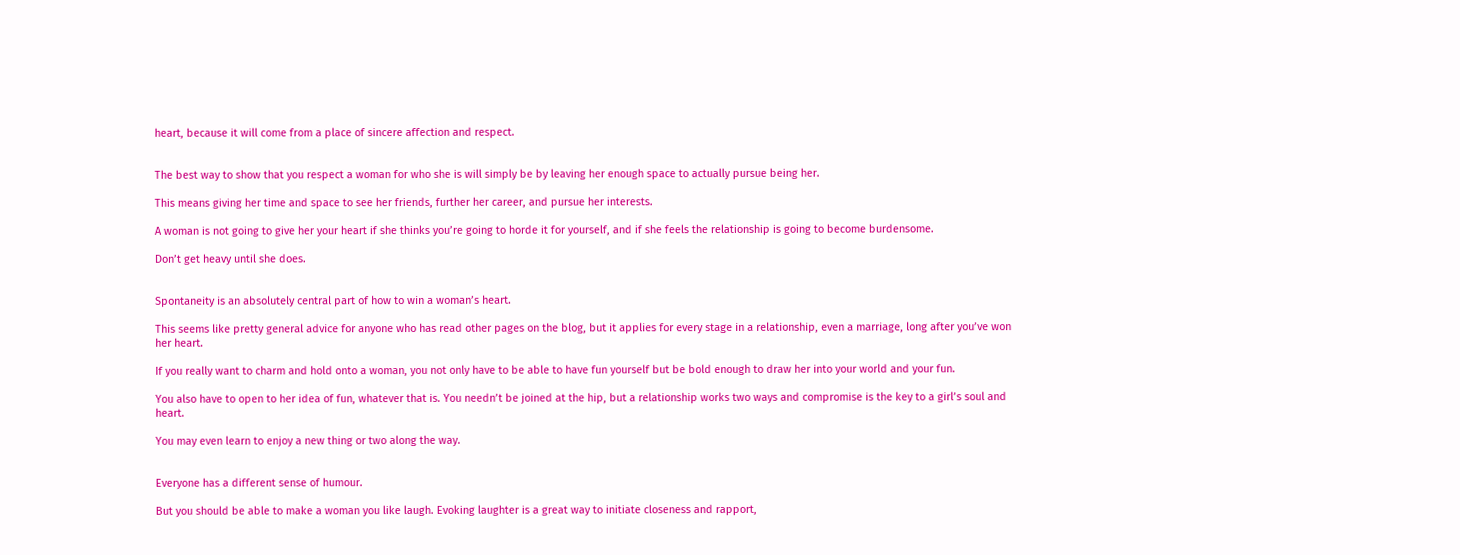heart, because it will come from a place of sincere affection and respect.


The best way to show that you respect a woman for who she is will simply be by leaving her enough space to actually pursue being her.

This means giving her time and space to see her friends, further her career, and pursue her interests.

A woman is not going to give her your heart if she thinks you’re going to horde it for yourself, and if she feels the relationship is going to become burdensome.

Don’t get heavy until she does.


Spontaneity is an absolutely central part of how to win a woman’s heart.

This seems like pretty general advice for anyone who has read other pages on the blog, but it applies for every stage in a relationship, even a marriage, long after you’ve won her heart.

If you really want to charm and hold onto a woman, you not only have to be able to have fun yourself but be bold enough to draw her into your world and your fun.

You also have to open to her idea of fun, whatever that is. You needn’t be joined at the hip, but a relationship works two ways and compromise is the key to a girl’s soul and heart.

You may even learn to enjoy a new thing or two along the way.


Everyone has a different sense of humour.

But you should be able to make a woman you like laugh. Evoking laughter is a great way to initiate closeness and rapport,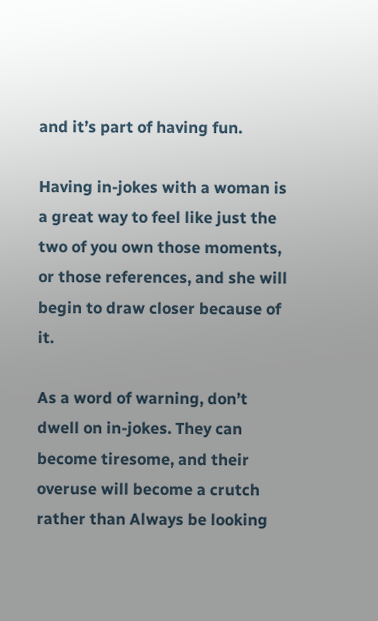and it’s part of having fun.

Having in-jokes with a woman is a great way to feel like just the two of you own those moments, or those references, and she will begin to draw closer because of it.

As a word of warning, don’t dwell on in-jokes. They can become tiresome, and their overuse will become a crutch rather than Always be looking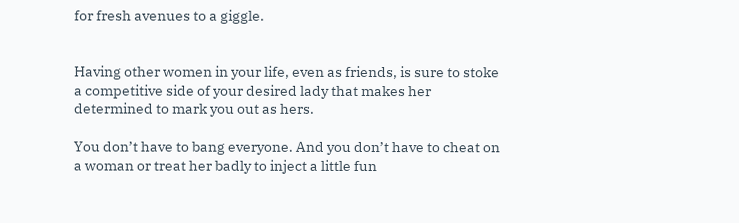for fresh avenues to a giggle.


Having other women in your life, even as friends, is sure to stoke a competitive side of your desired lady that makes her determined to mark you out as hers.

You don’t have to bang everyone. And you don’t have to cheat on a woman or treat her badly to inject a little fun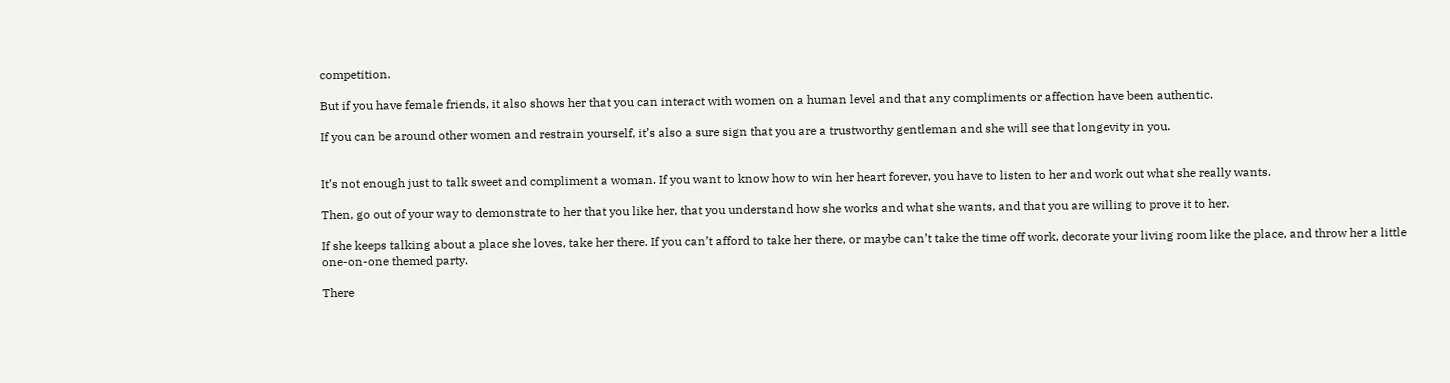competition.

But if you have female friends, it also shows her that you can interact with women on a human level and that any compliments or affection have been authentic.

If you can be around other women and restrain yourself, it’s also a sure sign that you are a trustworthy gentleman and she will see that longevity in you.


It’s not enough just to talk sweet and compliment a woman. If you want to know how to win her heart forever, you have to listen to her and work out what she really wants.

Then, go out of your way to demonstrate to her that you like her, that you understand how she works and what she wants, and that you are willing to prove it to her.

If she keeps talking about a place she loves, take her there. If you can’t afford to take her there, or maybe can’t take the time off work, decorate your living room like the place, and throw her a little one-on-one themed party.

There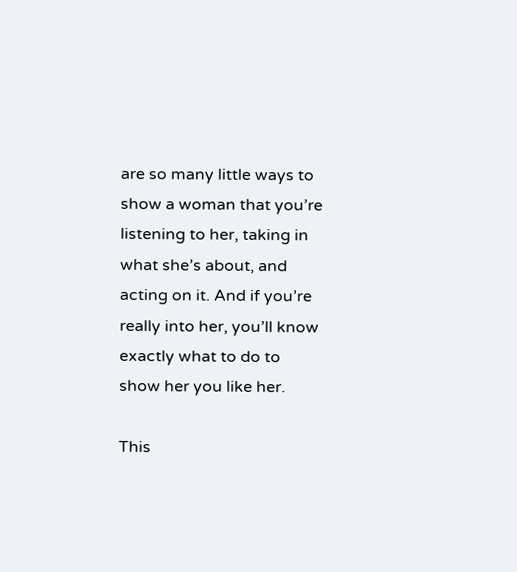are so many little ways to show a woman that you’re listening to her, taking in what she’s about, and acting on it. And if you’re really into her, you’ll know exactly what to do to show her you like her.

This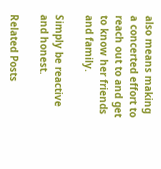also means making a concerted effort to reach out to and get to know her friends and family.

Simply be reactive and honest.

Related Posts